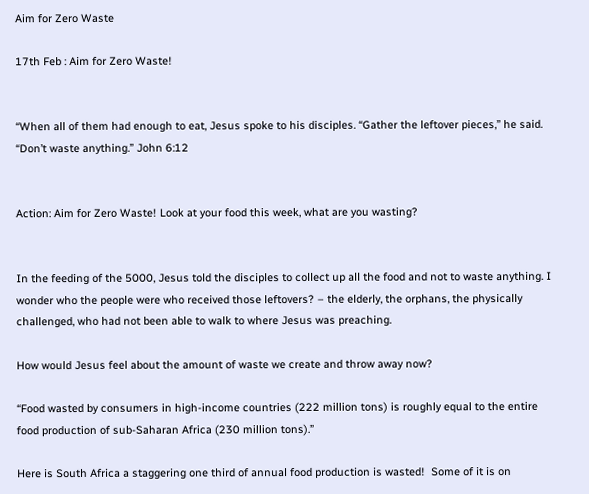Aim for Zero Waste

17th Feb : Aim for Zero Waste!


“When all of them had enough to eat, Jesus spoke to his disciples. “Gather the leftover pieces,” he said. “Don’t waste anything.” John 6:12


Action: Aim for Zero Waste! Look at your food this week, what are you wasting?


In the feeding of the 5000, Jesus told the disciples to collect up all the food and not to waste anything. I wonder who the people were who received those leftovers? – the elderly, the orphans, the physically challenged, who had not been able to walk to where Jesus was preaching.

How would Jesus feel about the amount of waste we create and throw away now?

“Food wasted by consumers in high-income countries (222 million tons) is roughly equal to the entire food production of sub-Saharan Africa (230 million tons).”

Here is South Africa a staggering one third of annual food production is wasted!  Some of it is on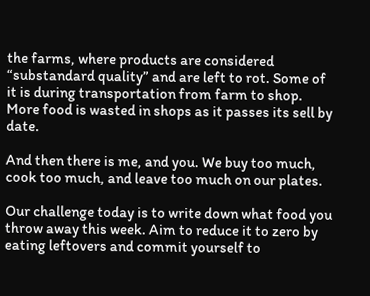the farms, where products are considered “substandard quality” and are left to rot. Some of it is during transportation from farm to shop. More food is wasted in shops as it passes its sell by date.

And then there is me, and you. We buy too much, cook too much, and leave too much on our plates.

Our challenge today is to write down what food you throw away this week. Aim to reduce it to zero by eating leftovers and commit yourself to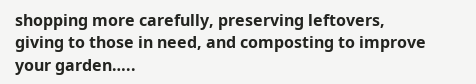shopping more carefully, preserving leftovers, giving to those in need, and composting to improve your garden…..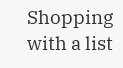Shopping with a list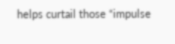helps curtail those “impulse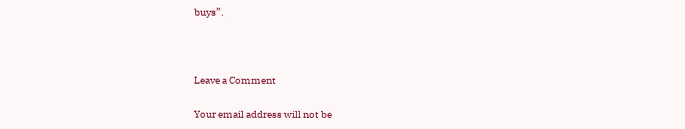buys”.



Leave a Comment

Your email address will not be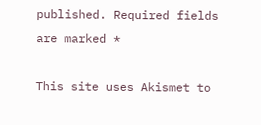published. Required fields are marked *

This site uses Akismet to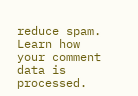reduce spam. Learn how your comment data is processed.